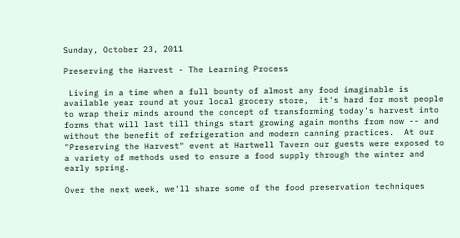Sunday, October 23, 2011

Preserving the Harvest - The Learning Process

 Living in a time when a full bounty of almost any food imaginable is available year round at your local grocery store,  it's hard for most people to wrap their minds around the concept of transforming today's harvest into forms that will last till things start growing again months from now -- and without the benefit of refrigeration and modern canning practices.  At our "Preserving the Harvest" event at Hartwell Tavern our guests were exposed to a variety of methods used to ensure a food supply through the winter and early spring.

Over the next week, we'll share some of the food preservation techniques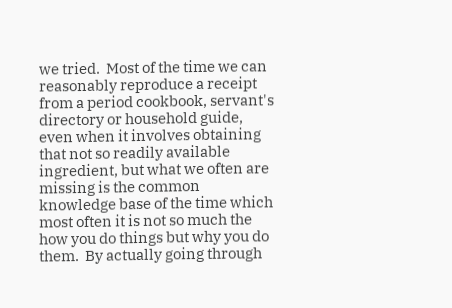we tried.  Most of the time we can reasonably reproduce a receipt from a period cookbook, servant's directory or household guide, even when it involves obtaining that not so readily available ingredient, but what we often are missing is the common knowledge base of the time which most often it is not so much the how you do things but why you do them.  By actually going through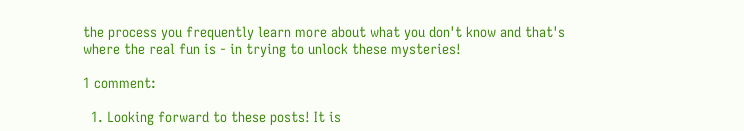the process you frequently learn more about what you don't know and that's where the real fun is - in trying to unlock these mysteries!

1 comment:

  1. Looking forward to these posts! It is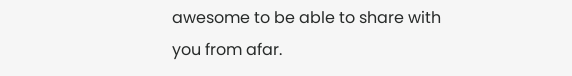awesome to be able to share with you from afar.